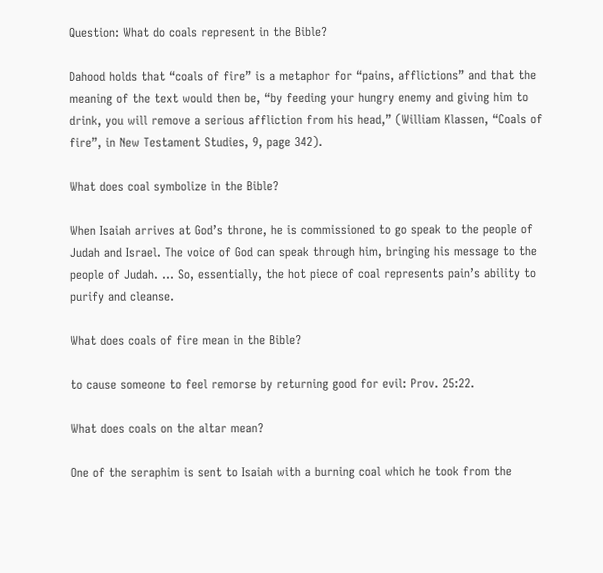Question: What do coals represent in the Bible?

Dahood holds that “coals of fire” is a metaphor for “pains, afflictions” and that the meaning of the text would then be, “by feeding your hungry enemy and giving him to drink, you will remove a serious affliction from his head,” (William Klassen, “Coals of fire”, in New Testament Studies, 9, page 342).

What does coal symbolize in the Bible?

When Isaiah arrives at God’s throne, he is commissioned to go speak to the people of Judah and Israel. The voice of God can speak through him, bringing his message to the people of Judah. … So, essentially, the hot piece of coal represents pain’s ability to purify and cleanse.

What does coals of fire mean in the Bible?

to cause someone to feel remorse by returning good for evil: Prov. 25:22.

What does coals on the altar mean?

One of the seraphim is sent to Isaiah with a burning coal which he took from the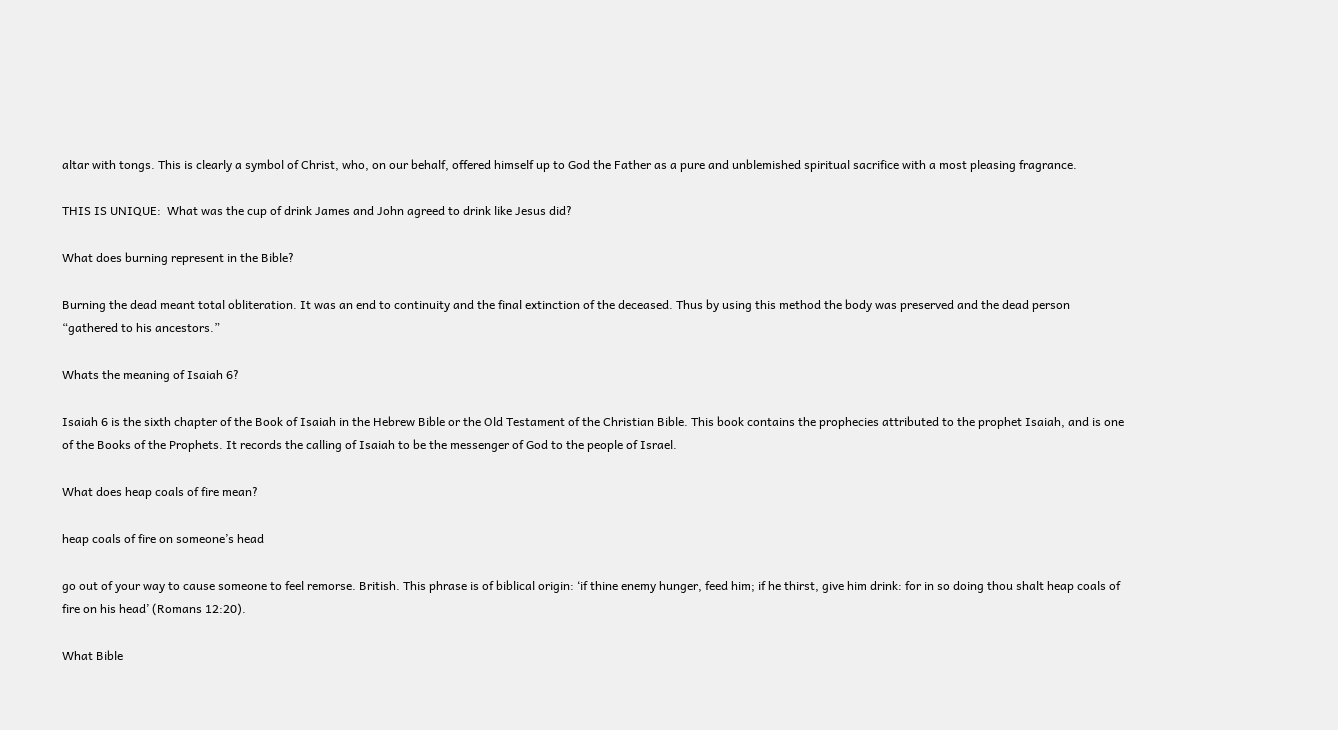altar with tongs. This is clearly a symbol of Christ, who, on our behalf, offered himself up to God the Father as a pure and unblemished spiritual sacrifice with a most pleasing fragrance.

THIS IS UNIQUE:  What was the cup of drink James and John agreed to drink like Jesus did?

What does burning represent in the Bible?

Burning the dead meant total obliteration. It was an end to continuity and the final extinction of the deceased. Thus by using this method the body was preserved and the dead person “gathered to his ancestors.”

Whats the meaning of Isaiah 6?

Isaiah 6 is the sixth chapter of the Book of Isaiah in the Hebrew Bible or the Old Testament of the Christian Bible. This book contains the prophecies attributed to the prophet Isaiah, and is one of the Books of the Prophets. It records the calling of Isaiah to be the messenger of God to the people of Israel.

What does heap coals of fire mean?

heap coals of fire on someone’s head

go out of your way to cause someone to feel remorse. British. This phrase is of biblical origin: ‘if thine enemy hunger, feed him; if he thirst, give him drink: for in so doing thou shalt heap coals of fire on his head’ (Romans 12:20).

What Bible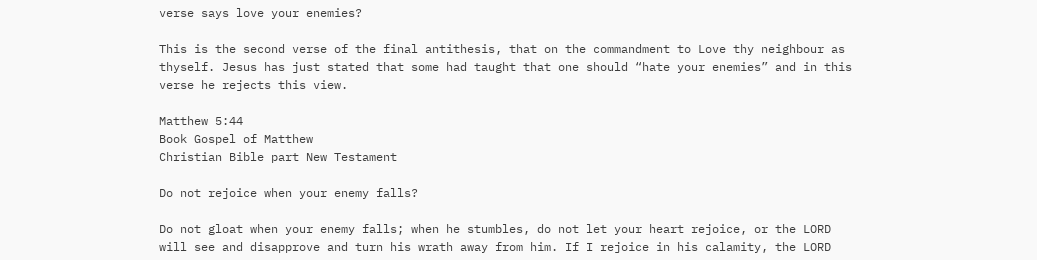verse says love your enemies?

This is the second verse of the final antithesis, that on the commandment to Love thy neighbour as thyself. Jesus has just stated that some had taught that one should “hate your enemies” and in this verse he rejects this view.

Matthew 5:44
Book Gospel of Matthew
Christian Bible part New Testament

Do not rejoice when your enemy falls?

Do not gloat when your enemy falls; when he stumbles, do not let your heart rejoice, or the LORD will see and disapprove and turn his wrath away from him. If I rejoice in his calamity, the LORD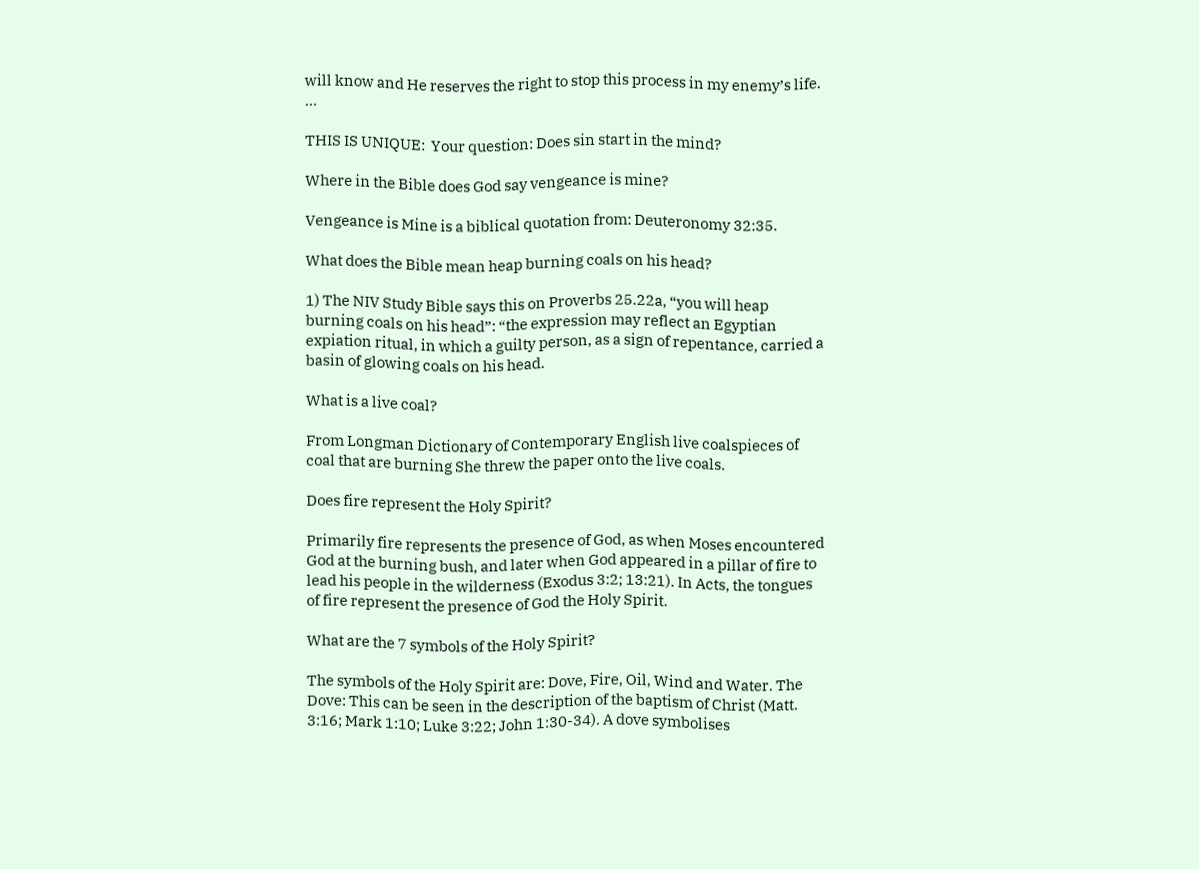will know and He reserves the right to stop this process in my enemy’s life. …

THIS IS UNIQUE:  Your question: Does sin start in the mind?

Where in the Bible does God say vengeance is mine?

Vengeance is Mine is a biblical quotation from: Deuteronomy 32:35.

What does the Bible mean heap burning coals on his head?

1) The NIV Study Bible says this on Proverbs 25.22a, “you will heap burning coals on his head”: “the expression may reflect an Egyptian expiation ritual, in which a guilty person, as a sign of repentance, carried a basin of glowing coals on his head.

What is a live coal?

From Longman Dictionary of Contemporary English live coalspieces of coal that are burning She threw the paper onto the live coals.

Does fire represent the Holy Spirit?

Primarily fire represents the presence of God, as when Moses encountered God at the burning bush, and later when God appeared in a pillar of fire to lead his people in the wilderness (Exodus 3:2; 13:21). In Acts, the tongues of fire represent the presence of God the Holy Spirit.

What are the 7 symbols of the Holy Spirit?

The symbols of the Holy Spirit are: Dove, Fire, Oil, Wind and Water. The Dove: This can be seen in the description of the baptism of Christ (Matt. 3:16; Mark 1:10; Luke 3:22; John 1:30-34). A dove symbolises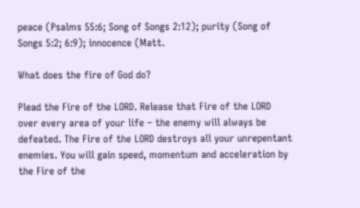peace (Psalms 55:6; Song of Songs 2:12); purity (Song of Songs 5:2; 6:9); innocence (Matt.

What does the fire of God do?

Plead the Fire of the LORD. Release that Fire of the LORD over every area of your life – the enemy will always be defeated. The Fire of the LORD destroys all your unrepentant enemies. You will gain speed, momentum and acceleration by the Fire of the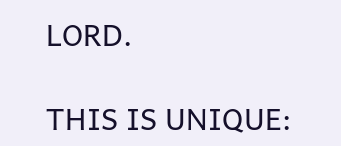LORD.

THIS IS UNIQUE: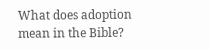What does adoption mean in the Bible?